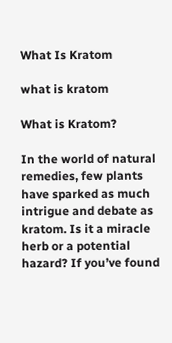What Is Kratom

what is kratom

What is Kratom?

In the world of natural remedies, few plants have sparked as much intrigue and debate as kratom. Is it a miracle herb or a potential hazard? If you’ve found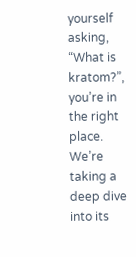yourself asking, “What is kratom?”, you’re in the right place. We’re taking a deep dive into its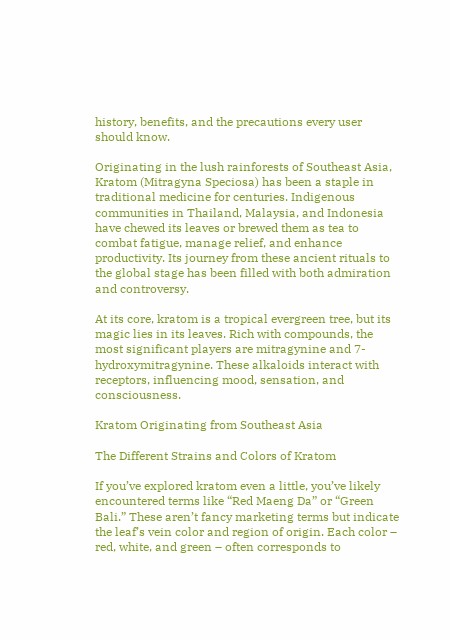history, benefits, and the precautions every user should know.

Originating in the lush rainforests of Southeast Asia, Kratom (Mitragyna Speciosa) has been a staple in traditional medicine for centuries. Indigenous communities in Thailand, Malaysia, and Indonesia have chewed its leaves or brewed them as tea to combat fatigue, manage relief, and enhance productivity. Its journey from these ancient rituals to the global stage has been filled with both admiration and controversy.

At its core, kratom is a tropical evergreen tree, but its magic lies in its leaves. Rich with compounds, the most significant players are mitragynine and 7-hydroxymitragynine. These alkaloids interact with receptors, influencing mood, sensation, and consciousness.

Kratom Originating from Southeast Asia

The Different Strains and Colors of Kratom

If you’ve explored kratom even a little, you’ve likely encountered terms like “Red Maeng Da” or “Green Bali.” These aren’t fancy marketing terms but indicate the leaf’s vein color and region of origin. Each color – red, white, and green – often corresponds to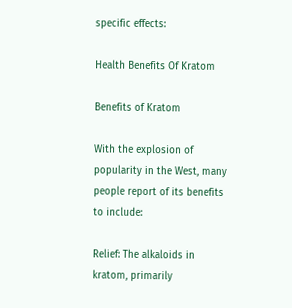specific effects:

Health Benefits Of Kratom

Benefits of Kratom

With the explosion of popularity in the West, many people report of its benefits to include:

Relief: The alkaloids in kratom, primarily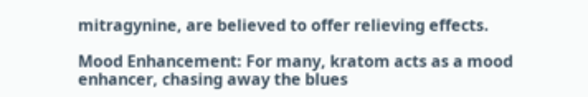mitragynine, are believed to offer relieving effects.

Mood Enhancement: For many, kratom acts as a mood enhancer, chasing away the blues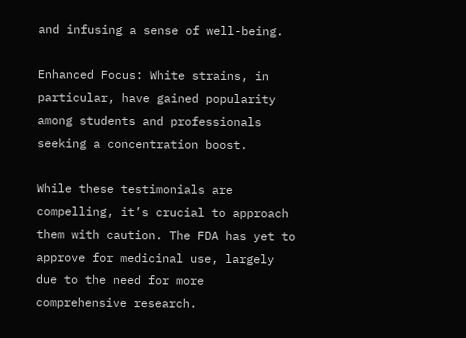and infusing a sense of well-being.

Enhanced Focus: White strains, in particular, have gained popularity among students and professionals seeking a concentration boost.

While these testimonials are compelling, it’s crucial to approach them with caution. The FDA has yet to approve for medicinal use, largely due to the need for more comprehensive research.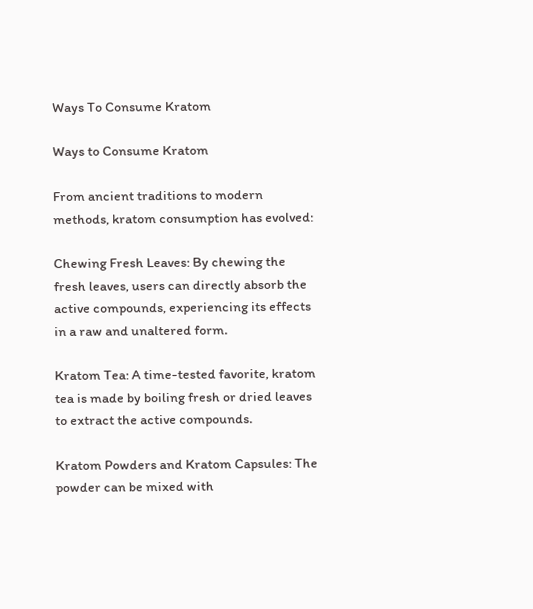Ways To Consume Kratom

Ways to Consume Kratom

From ancient traditions to modern methods, kratom consumption has evolved:

Chewing Fresh Leaves: By chewing the fresh leaves, users can directly absorb the active compounds, experiencing its effects in a raw and unaltered form.

Kratom Tea: A time-tested favorite, kratom tea is made by boiling fresh or dried leaves to extract the active compounds.

Kratom Powders and Kratom Capsules: The powder can be mixed with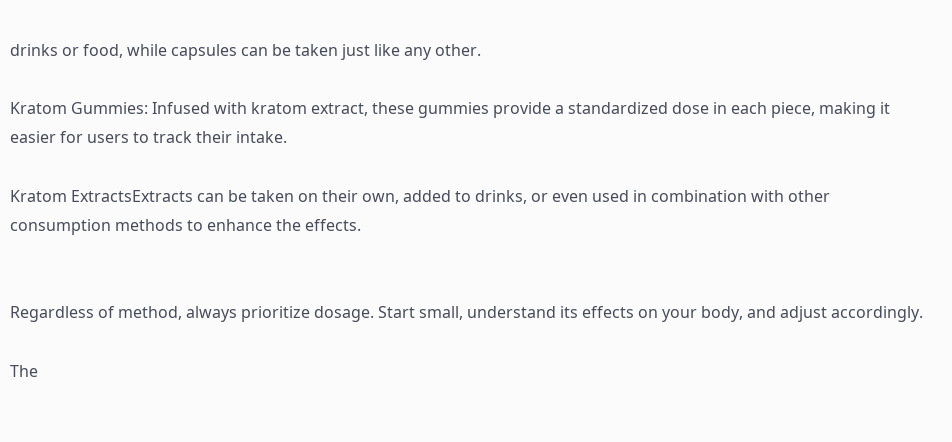drinks or food, while capsules can be taken just like any other.

Kratom Gummies: Infused with kratom extract, these gummies provide a standardized dose in each piece, making it easier for users to track their intake.

Kratom ExtractsExtracts can be taken on their own, added to drinks, or even used in combination with other consumption methods to enhance the effects.


Regardless of method, always prioritize dosage. Start small, understand its effects on your body, and adjust accordingly.

The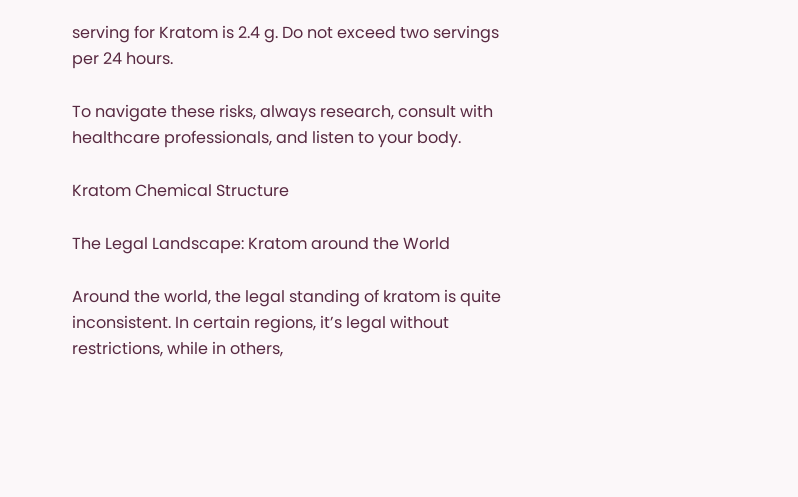serving for Kratom is 2.4 g. Do not exceed two servings per 24 hours.

To navigate these risks, always research, consult with healthcare professionals, and listen to your body.

Kratom Chemical Structure

The Legal Landscape: Kratom around the World

Around the world, the legal standing of kratom is quite inconsistent. In certain regions, it’s legal without restrictions, while in others,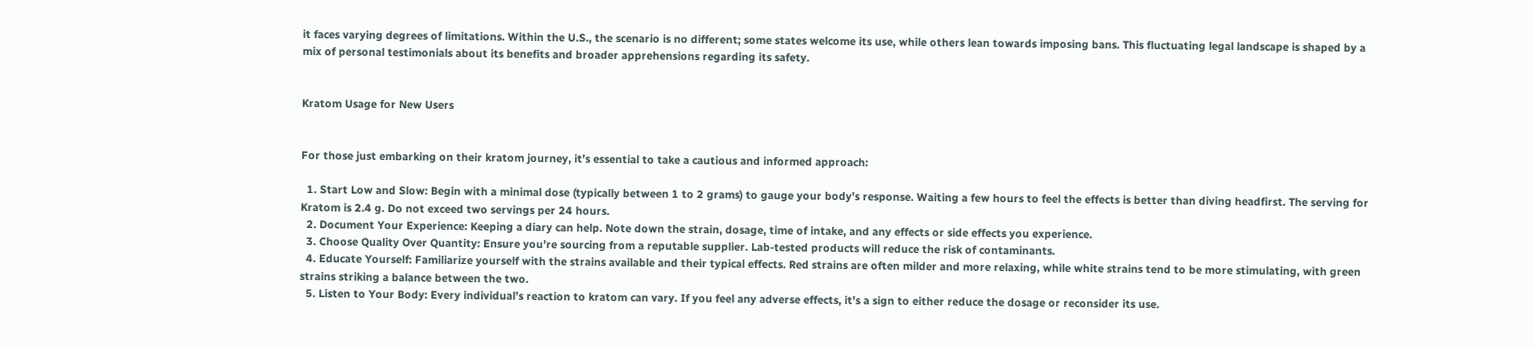it faces varying degrees of limitations. Within the U.S., the scenario is no different; some states welcome its use, while others lean towards imposing bans. This fluctuating legal landscape is shaped by a mix of personal testimonials about its benefits and broader apprehensions regarding its safety.


Kratom Usage for New Users


For those just embarking on their kratom journey, it’s essential to take a cautious and informed approach:

  1. Start Low and Slow: Begin with a minimal dose (typically between 1 to 2 grams) to gauge your body’s response. Waiting a few hours to feel the effects is better than diving headfirst. The serving for Kratom is 2.4 g. Do not exceed two servings per 24 hours.
  2. Document Your Experience: Keeping a diary can help. Note down the strain, dosage, time of intake, and any effects or side effects you experience.
  3. Choose Quality Over Quantity: Ensure you’re sourcing from a reputable supplier. Lab-tested products will reduce the risk of contaminants.
  4. Educate Yourself: Familiarize yourself with the strains available and their typical effects. Red strains are often milder and more relaxing, while white strains tend to be more stimulating, with green strains striking a balance between the two.
  5. Listen to Your Body: Every individual’s reaction to kratom can vary. If you feel any adverse effects, it’s a sign to either reduce the dosage or reconsider its use.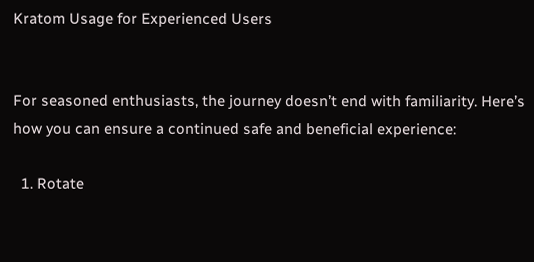Kratom Usage for Experienced Users


For seasoned enthusiasts, the journey doesn’t end with familiarity. Here’s how you can ensure a continued safe and beneficial experience:

  1. Rotate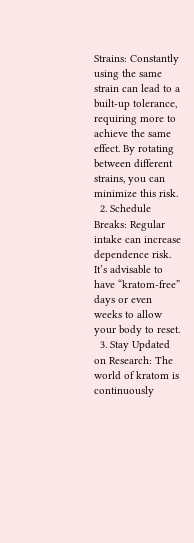Strains: Constantly using the same strain can lead to a built-up tolerance, requiring more to achieve the same effect. By rotating between different strains, you can minimize this risk.
  2. Schedule Breaks: Regular intake can increase dependence risk. It’s advisable to have “kratom-free” days or even weeks to allow your body to reset.
  3. Stay Updated on Research: The world of kratom is continuously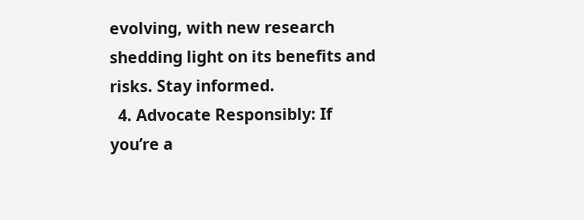evolving, with new research shedding light on its benefits and risks. Stay informed.
  4. Advocate Responsibly: If you’re a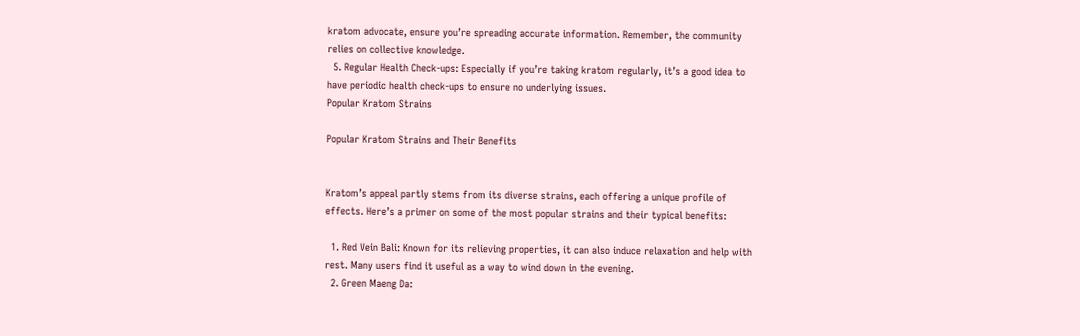kratom advocate, ensure you’re spreading accurate information. Remember, the community relies on collective knowledge.
  5. Regular Health Check-ups: Especially if you’re taking kratom regularly, it’s a good idea to have periodic health check-ups to ensure no underlying issues.
Popular Kratom Strains

Popular Kratom Strains and Their Benefits


Kratom’s appeal partly stems from its diverse strains, each offering a unique profile of effects. Here’s a primer on some of the most popular strains and their typical benefits:

  1. Red Vein Bali: Known for its relieving properties, it can also induce relaxation and help with rest. Many users find it useful as a way to wind down in the evening.
  2. Green Maeng Da: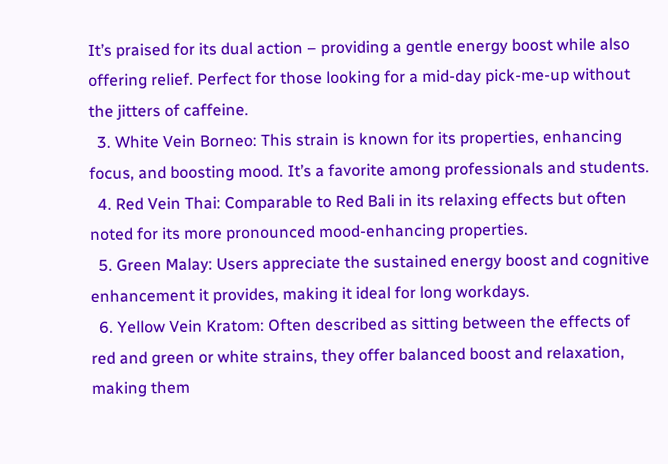It’s praised for its dual action – providing a gentle energy boost while also offering relief. Perfect for those looking for a mid-day pick-me-up without the jitters of caffeine.
  3. White Vein Borneo: This strain is known for its properties, enhancing focus, and boosting mood. It’s a favorite among professionals and students.
  4. Red Vein Thai: Comparable to Red Bali in its relaxing effects but often noted for its more pronounced mood-enhancing properties.
  5. Green Malay: Users appreciate the sustained energy boost and cognitive enhancement it provides, making it ideal for long workdays.
  6. Yellow Vein Kratom: Often described as sitting between the effects of red and green or white strains, they offer balanced boost and relaxation, making them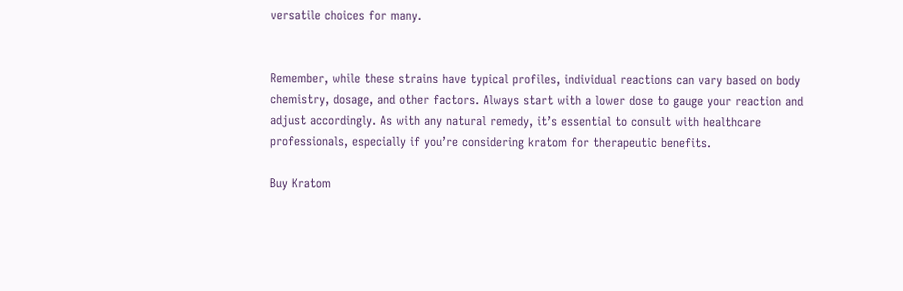versatile choices for many.


Remember, while these strains have typical profiles, individual reactions can vary based on body chemistry, dosage, and other factors. Always start with a lower dose to gauge your reaction and adjust accordingly. As with any natural remedy, it’s essential to consult with healthcare professionals, especially if you’re considering kratom for therapeutic benefits.

Buy Kratom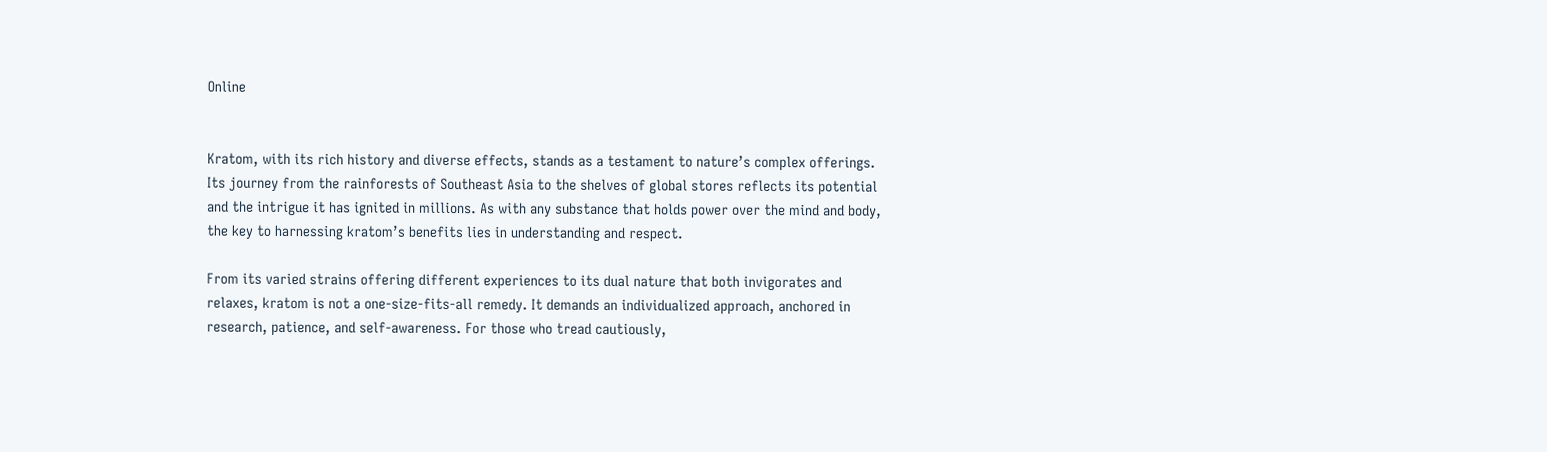Online


Kratom, with its rich history and diverse effects, stands as a testament to nature’s complex offerings. Its journey from the rainforests of Southeast Asia to the shelves of global stores reflects its potential and the intrigue it has ignited in millions. As with any substance that holds power over the mind and body, the key to harnessing kratom’s benefits lies in understanding and respect.

From its varied strains offering different experiences to its dual nature that both invigorates and relaxes, kratom is not a one-size-fits-all remedy. It demands an individualized approach, anchored in research, patience, and self-awareness. For those who tread cautiously,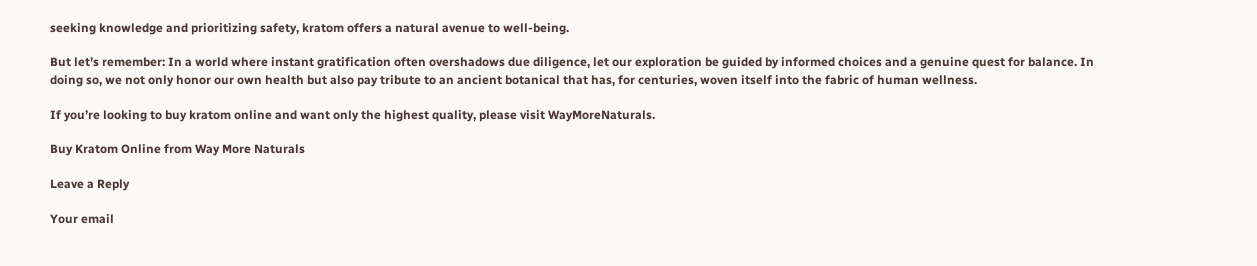seeking knowledge and prioritizing safety, kratom offers a natural avenue to well-being.

But let’s remember: In a world where instant gratification often overshadows due diligence, let our exploration be guided by informed choices and a genuine quest for balance. In doing so, we not only honor our own health but also pay tribute to an ancient botanical that has, for centuries, woven itself into the fabric of human wellness.

If you’re looking to buy kratom online and want only the highest quality, please visit WayMoreNaturals.

Buy Kratom Online from Way More Naturals

Leave a Reply

Your email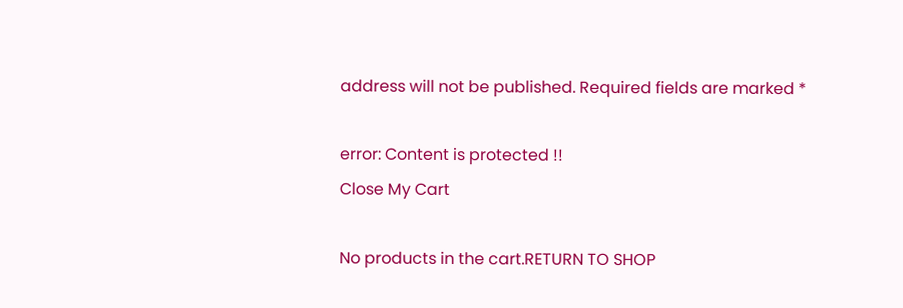address will not be published. Required fields are marked *

error: Content is protected !!
Close My Cart

No products in the cart.RETURN TO SHOP